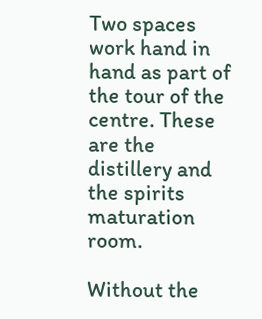Two spaces work hand in hand as part of the tour of the centre. These are the distillery and the spirits maturation room.

Without the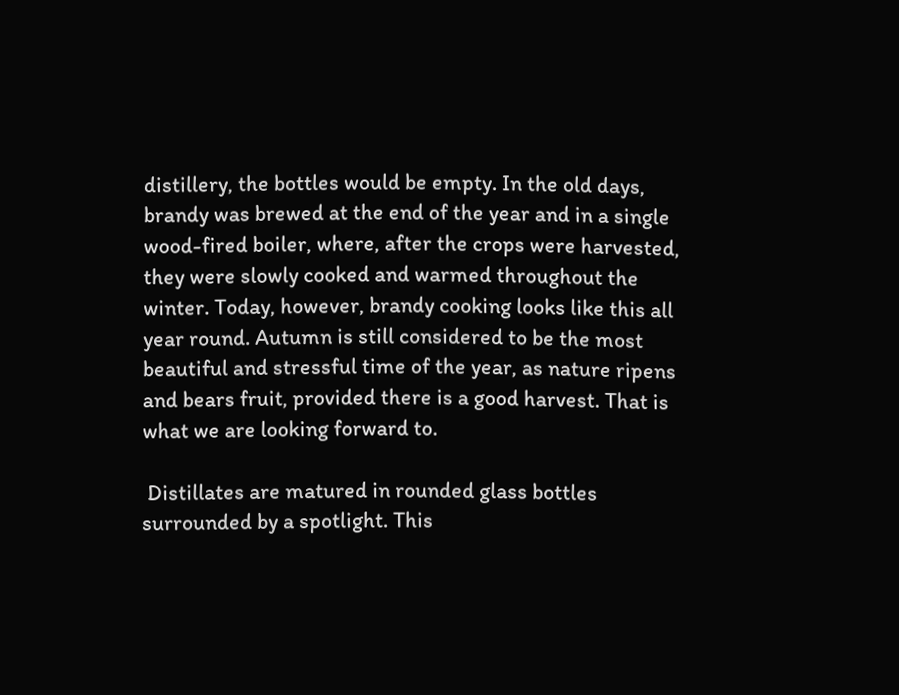distillery, the bottles would be empty. In the old days, brandy was brewed at the end of the year and in a single wood-fired boiler, where, after the crops were harvested, they were slowly cooked and warmed throughout the winter. Today, however, brandy cooking looks like this all year round. Autumn is still considered to be the most beautiful and stressful time of the year, as nature ripens and bears fruit, provided there is a good harvest. That is what we are looking forward to.

 Distillates are matured in rounded glass bottles surrounded by a spotlight. This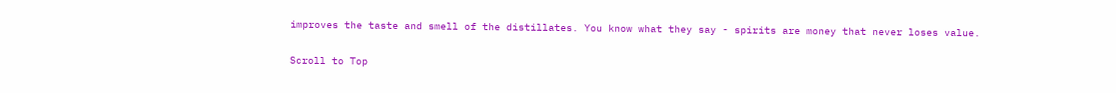improves the taste and smell of the distillates. You know what they say - spirits are money that never loses value.

Scroll to Top